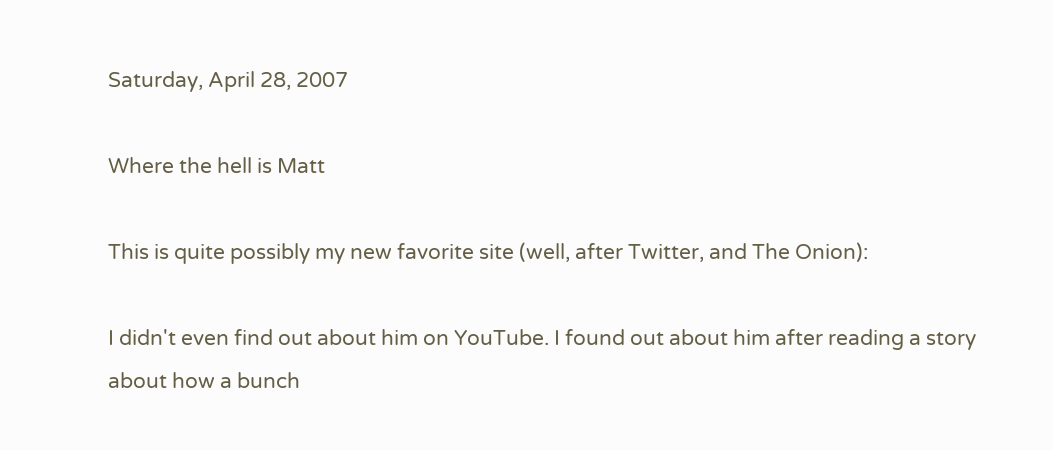Saturday, April 28, 2007

Where the hell is Matt

This is quite possibly my new favorite site (well, after Twitter, and The Onion):

I didn't even find out about him on YouTube. I found out about him after reading a story about how a bunch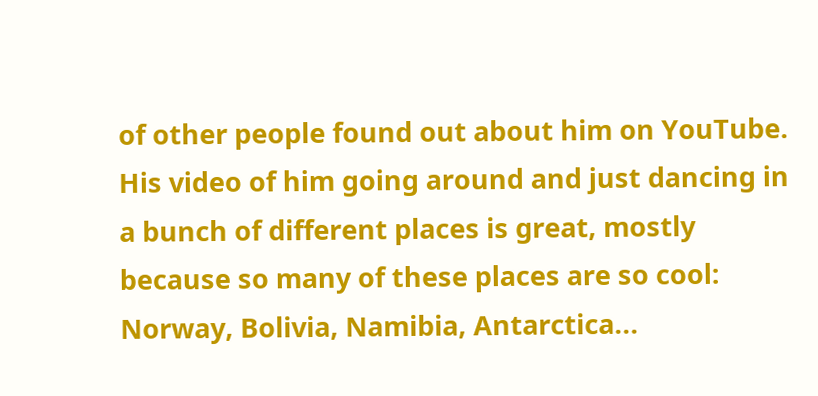of other people found out about him on YouTube. His video of him going around and just dancing in a bunch of different places is great, mostly because so many of these places are so cool: Norway, Bolivia, Namibia, Antarctica...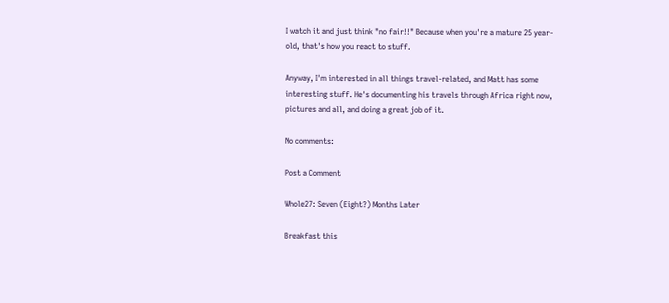I watch it and just think "no fair!!" Because when you're a mature 25 year-old, that's how you react to stuff.

Anyway, I'm interested in all things travel-related, and Matt has some interesting stuff. He's documenting his travels through Africa right now, pictures and all, and doing a great job of it.

No comments:

Post a Comment

Whole27: Seven (Eight?) Months Later

Breakfast this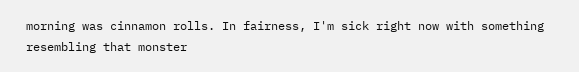morning was cinnamon rolls. In fairness, I'm sick right now with something resembling that monster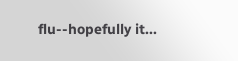flu--hopefully it...